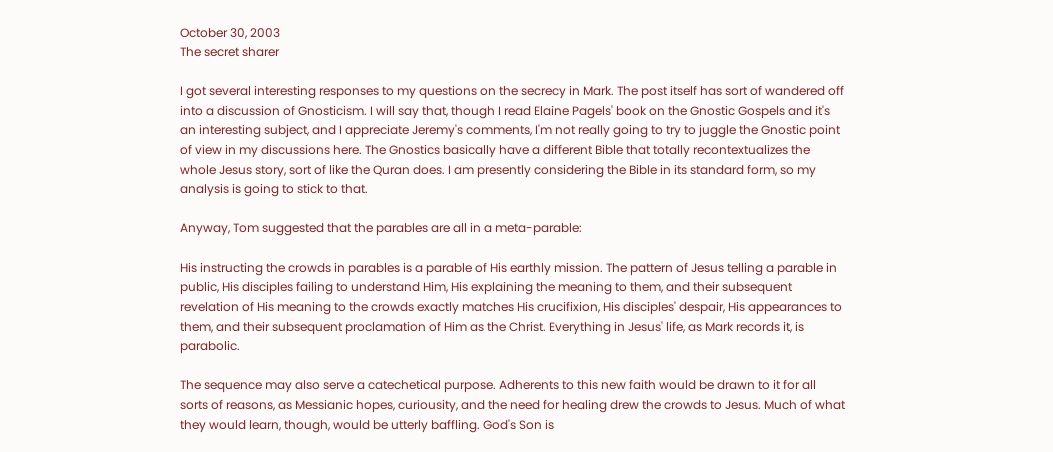October 30, 2003
The secret sharer

I got several interesting responses to my questions on the secrecy in Mark. The post itself has sort of wandered off into a discussion of Gnosticism. I will say that, though I read Elaine Pagels' book on the Gnostic Gospels and it's an interesting subject, and I appreciate Jeremy's comments, I'm not really going to try to juggle the Gnostic point of view in my discussions here. The Gnostics basically have a different Bible that totally recontextualizes the whole Jesus story, sort of like the Quran does. I am presently considering the Bible in its standard form, so my analysis is going to stick to that.

Anyway, Tom suggested that the parables are all in a meta-parable:

His instructing the crowds in parables is a parable of His earthly mission. The pattern of Jesus telling a parable in public, His disciples failing to understand Him, His explaining the meaning to them, and their subsequent revelation of His meaning to the crowds exactly matches His crucifixion, His disciples' despair, His appearances to them, and their subsequent proclamation of Him as the Christ. Everything in Jesus' life, as Mark records it, is parabolic.

The sequence may also serve a catechetical purpose. Adherents to this new faith would be drawn to it for all sorts of reasons, as Messianic hopes, curiousity, and the need for healing drew the crowds to Jesus. Much of what they would learn, though, would be utterly baffling. God's Son is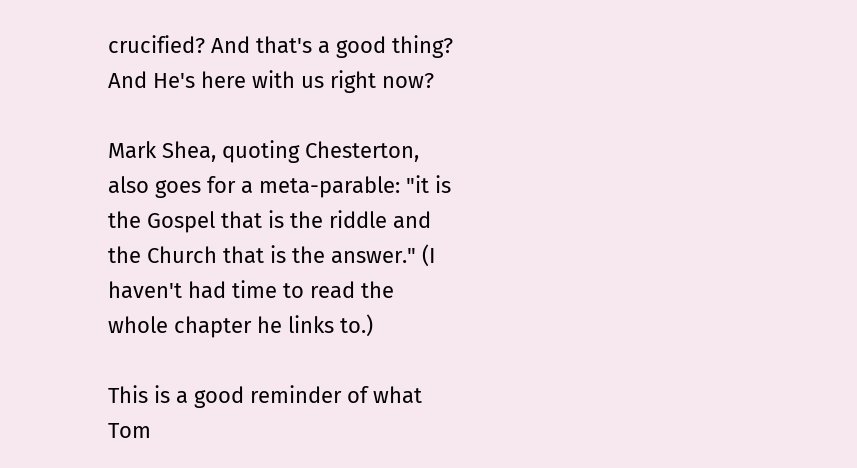crucified? And that's a good thing? And He's here with us right now?

Mark Shea, quoting Chesterton, also goes for a meta-parable: "it is the Gospel that is the riddle and the Church that is the answer." (I haven't had time to read the whole chapter he links to.)

This is a good reminder of what Tom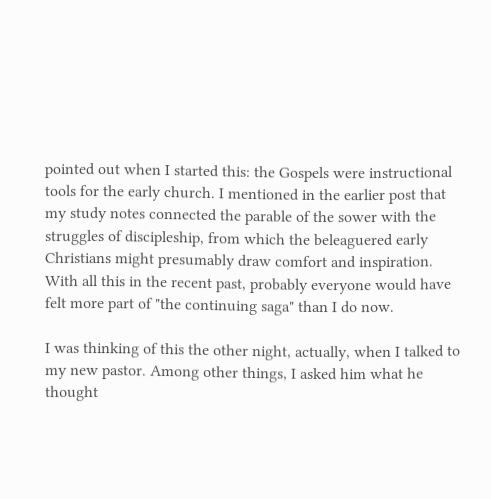pointed out when I started this: the Gospels were instructional tools for the early church. I mentioned in the earlier post that my study notes connected the parable of the sower with the struggles of discipleship, from which the beleaguered early Christians might presumably draw comfort and inspiration. With all this in the recent past, probably everyone would have felt more part of "the continuing saga" than I do now.

I was thinking of this the other night, actually, when I talked to my new pastor. Among other things, I asked him what he thought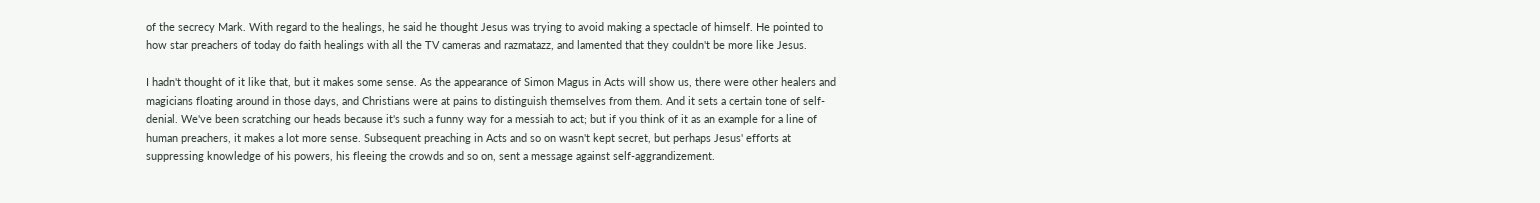of the secrecy Mark. With regard to the healings, he said he thought Jesus was trying to avoid making a spectacle of himself. He pointed to how star preachers of today do faith healings with all the TV cameras and razmatazz, and lamented that they couldn't be more like Jesus.

I hadn't thought of it like that, but it makes some sense. As the appearance of Simon Magus in Acts will show us, there were other healers and magicians floating around in those days, and Christians were at pains to distinguish themselves from them. And it sets a certain tone of self-denial. We've been scratching our heads because it's such a funny way for a messiah to act; but if you think of it as an example for a line of human preachers, it makes a lot more sense. Subsequent preaching in Acts and so on wasn't kept secret, but perhaps Jesus' efforts at suppressing knowledge of his powers, his fleeing the crowds and so on, sent a message against self-aggrandizement.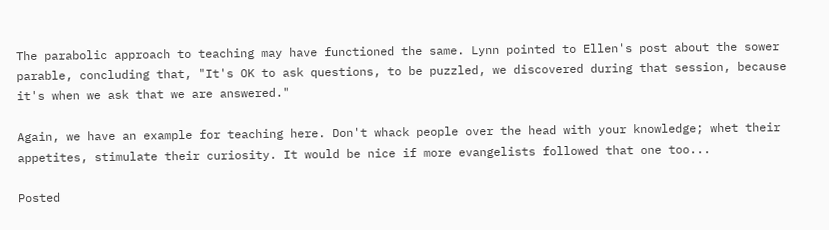The parabolic approach to teaching may have functioned the same. Lynn pointed to Ellen's post about the sower parable, concluding that, "It's OK to ask questions, to be puzzled, we discovered during that session, because it's when we ask that we are answered."

Again, we have an example for teaching here. Don't whack people over the head with your knowledge; whet their appetites, stimulate their curiosity. It would be nice if more evangelists followed that one too...

Posted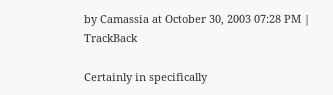by Camassia at October 30, 2003 07:28 PM | TrackBack

Certainly in specifically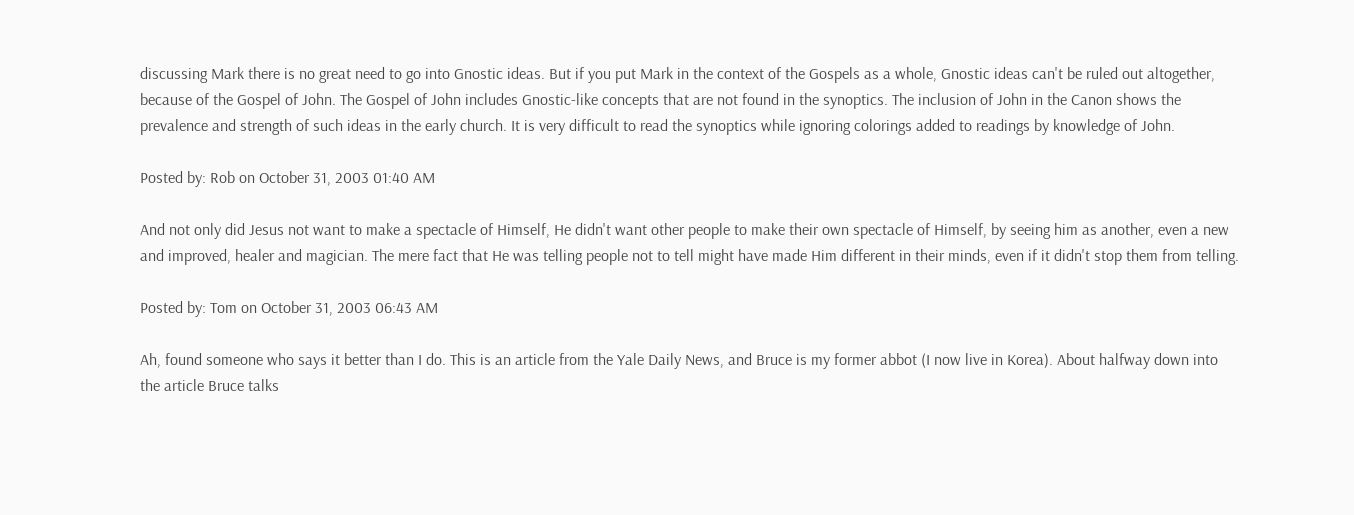discussing Mark there is no great need to go into Gnostic ideas. But if you put Mark in the context of the Gospels as a whole, Gnostic ideas can't be ruled out altogether, because of the Gospel of John. The Gospel of John includes Gnostic-like concepts that are not found in the synoptics. The inclusion of John in the Canon shows the prevalence and strength of such ideas in the early church. It is very difficult to read the synoptics while ignoring colorings added to readings by knowledge of John.

Posted by: Rob on October 31, 2003 01:40 AM

And not only did Jesus not want to make a spectacle of Himself, He didn't want other people to make their own spectacle of Himself, by seeing him as another, even a new and improved, healer and magician. The mere fact that He was telling people not to tell might have made Him different in their minds, even if it didn't stop them from telling.

Posted by: Tom on October 31, 2003 06:43 AM

Ah, found someone who says it better than I do. This is an article from the Yale Daily News, and Bruce is my former abbot (I now live in Korea). About halfway down into the article Bruce talks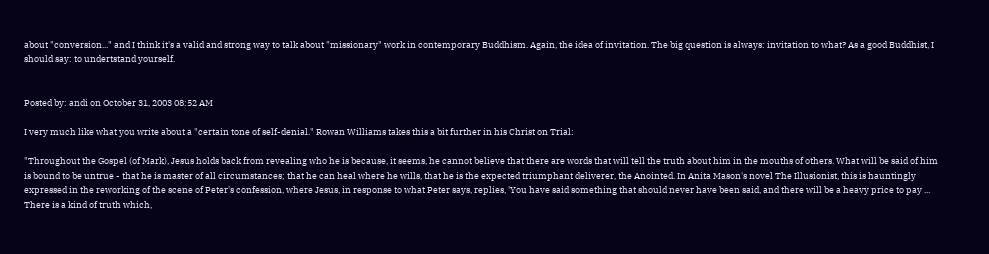about "conversion..." and I think it's a valid and strong way to talk about "missionary" work in contemporary Buddhism. Again, the idea of invitation. The big question is always: invitation to what? As a good Buddhist, I should say: to undertstand yourself.


Posted by: andi on October 31, 2003 08:52 AM

I very much like what you write about a "certain tone of self-denial." Rowan Williams takes this a bit further in his Christ on Trial:

"Throughout the Gospel (of Mark), Jesus holds back from revealing who he is because, it seems, he cannot believe that there are words that will tell the truth about him in the mouths of others. What will be said of him is bound to be untrue - that he is master of all circumstances; that he can heal where he wills, that he is the expected triumphant deliverer, the Anointed. In Anita Mason's novel The Illusionist, this is hauntingly expressed in the reworking of the scene of Peter's confession, where Jesus, in response to what Peter says, replies, 'You have said something that should never have been said, and there will be a heavy price to pay ... There is a kind of truth which,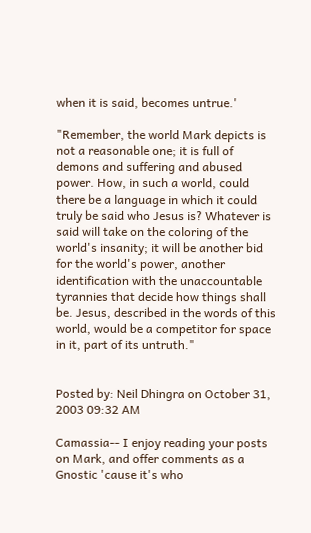when it is said, becomes untrue.'

"Remember, the world Mark depicts is not a reasonable one; it is full of demons and suffering and abused power. How, in such a world, could there be a language in which it could truly be said who Jesus is? Whatever is said will take on the coloring of the world's insanity; it will be another bid for the world's power, another identification with the unaccountable tyrannies that decide how things shall be. Jesus, described in the words of this world, would be a competitor for space in it, part of its untruth."


Posted by: Neil Dhingra on October 31, 2003 09:32 AM

Camassia-- I enjoy reading your posts on Mark, and offer comments as a Gnostic 'cause it's who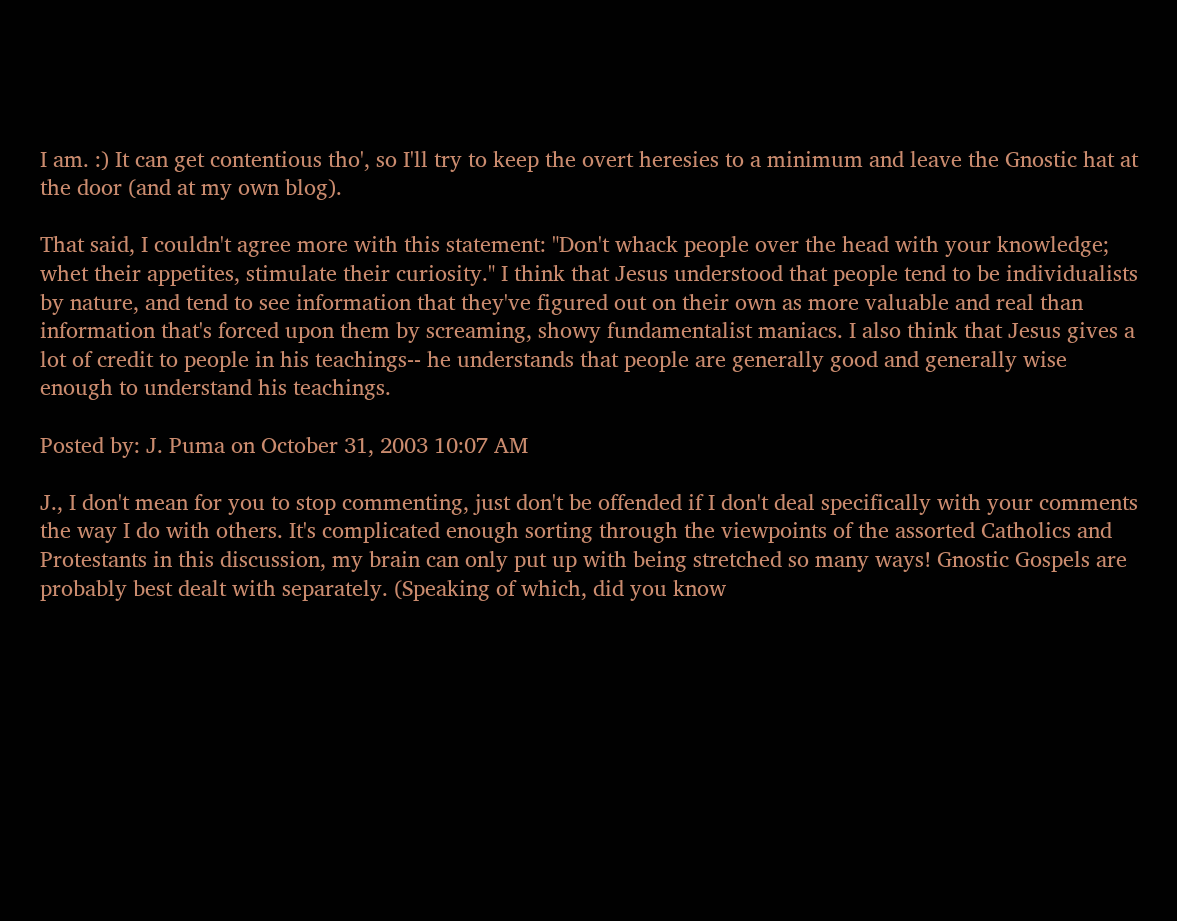I am. :) It can get contentious tho', so I'll try to keep the overt heresies to a minimum and leave the Gnostic hat at the door (and at my own blog).

That said, I couldn't agree more with this statement: "Don't whack people over the head with your knowledge; whet their appetites, stimulate their curiosity." I think that Jesus understood that people tend to be individualists by nature, and tend to see information that they've figured out on their own as more valuable and real than information that's forced upon them by screaming, showy fundamentalist maniacs. I also think that Jesus gives a lot of credit to people in his teachings-- he understands that people are generally good and generally wise enough to understand his teachings.

Posted by: J. Puma on October 31, 2003 10:07 AM

J., I don't mean for you to stop commenting, just don't be offended if I don't deal specifically with your comments the way I do with others. It's complicated enough sorting through the viewpoints of the assorted Catholics and Protestants in this discussion, my brain can only put up with being stretched so many ways! Gnostic Gospels are probably best dealt with separately. (Speaking of which, did you know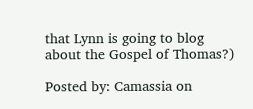that Lynn is going to blog about the Gospel of Thomas?)

Posted by: Camassia on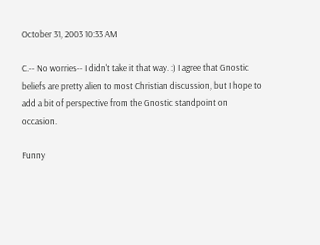October 31, 2003 10:33 AM

C.-- No worries-- I didn't take it that way. :) I agree that Gnostic beliefs are pretty alien to most Christian discussion, but I hope to add a bit of perspective from the Gnostic standpoint on occasion.

Funny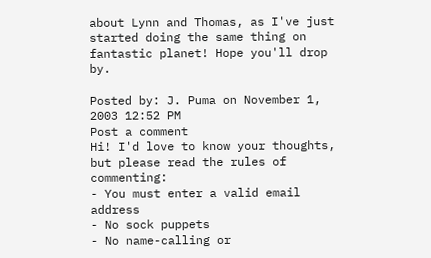about Lynn and Thomas, as I've just started doing the same thing on fantastic planet! Hope you'll drop by.

Posted by: J. Puma on November 1, 2003 12:52 PM
Post a comment
Hi! I'd love to know your thoughts, but please read the rules of commenting:
- You must enter a valid email address
- No sock puppets
- No name-calling or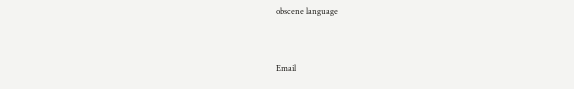obscene language


Email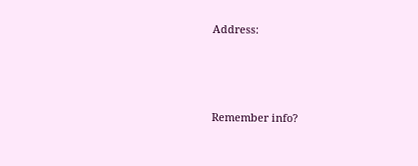Address:



Remember info?